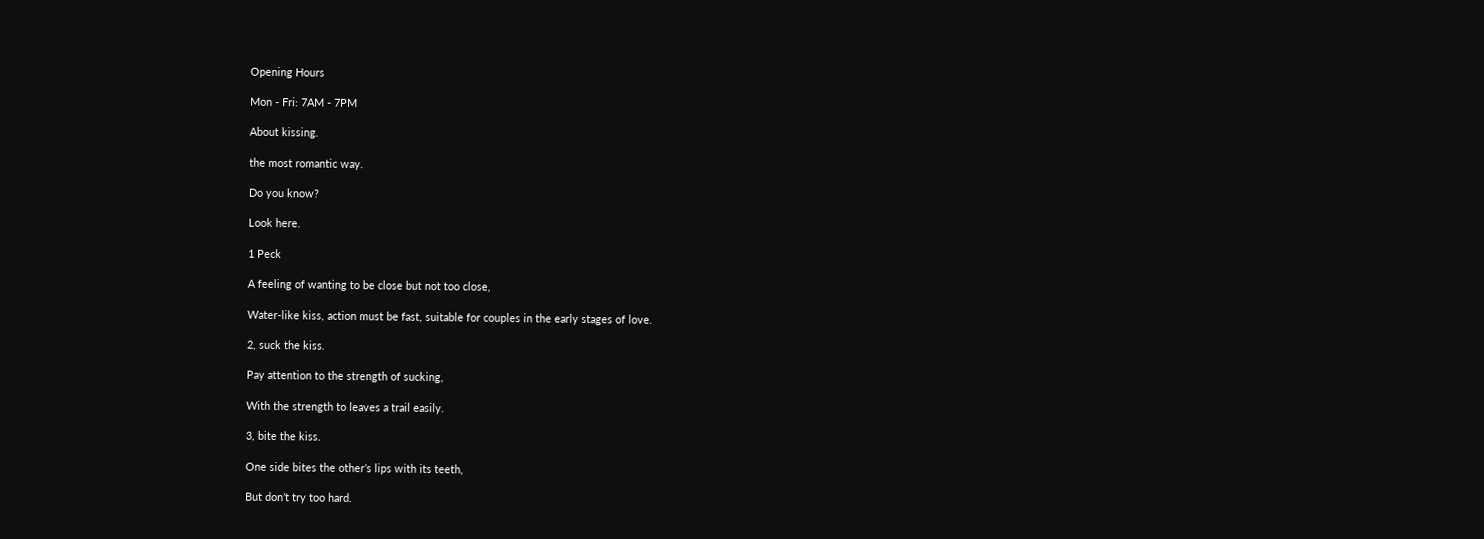Opening Hours

Mon - Fri: 7AM - 7PM

About kissing.

the most romantic way.

Do you know?

Look here.

1 Peck

A feeling of wanting to be close but not too close,

Water-like kiss, action must be fast, suitable for couples in the early stages of love.

2, suck the kiss.

Pay attention to the strength of sucking,

With the strength to leaves a trail easily.

3, bite the kiss.

One side bites the other’s lips with its teeth,

But don’t try too hard.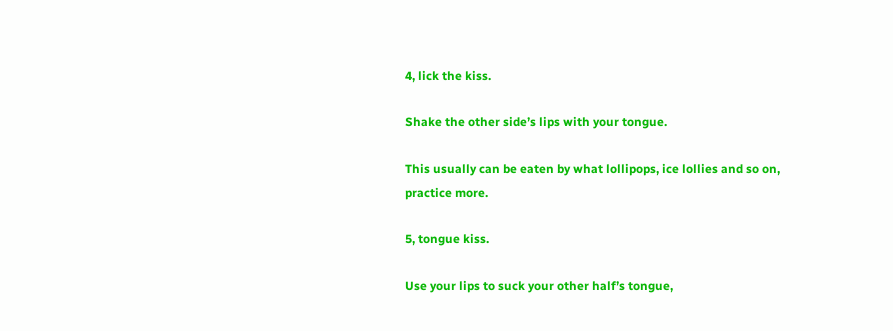4, lick the kiss.

Shake the other side’s lips with your tongue.

This usually can be eaten by what lollipops, ice lollies and so on, practice more.

5, tongue kiss.

Use your lips to suck your other half’s tongue,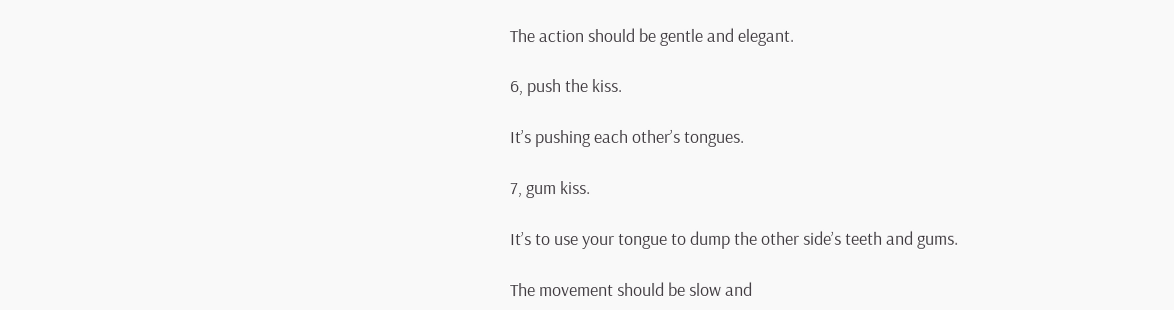The action should be gentle and elegant.

6, push the kiss.

It’s pushing each other’s tongues.

7, gum kiss.

It’s to use your tongue to dump the other side’s teeth and gums.

The movement should be slow and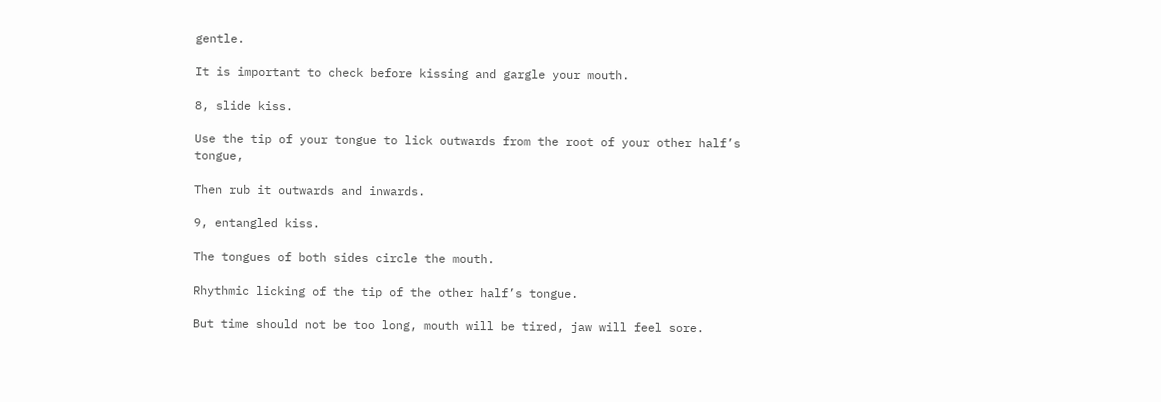gentle.

It is important to check before kissing and gargle your mouth.

8, slide kiss.

Use the tip of your tongue to lick outwards from the root of your other half’s tongue,

Then rub it outwards and inwards.

9, entangled kiss.

The tongues of both sides circle the mouth.

Rhythmic licking of the tip of the other half’s tongue.

But time should not be too long, mouth will be tired, jaw will feel sore.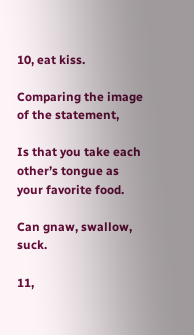10, eat kiss.

Comparing the image of the statement,

Is that you take each other’s tongue as your favorite food.

Can gnaw, swallow, suck.

11,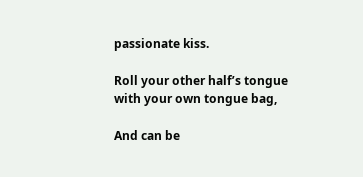passionate kiss.

Roll your other half’s tongue with your own tongue bag,

And can be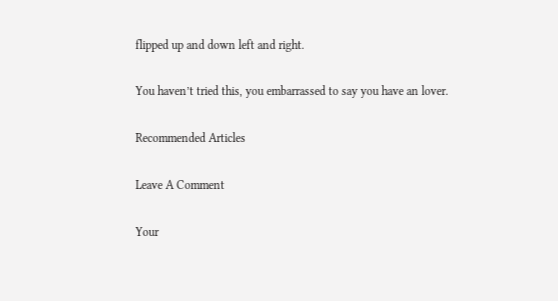flipped up and down left and right.

You haven’t tried this, you embarrassed to say you have an lover.

Recommended Articles

Leave A Comment

Your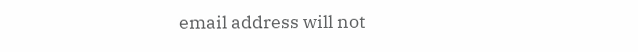email address will not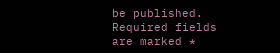be published. Required fields are marked *